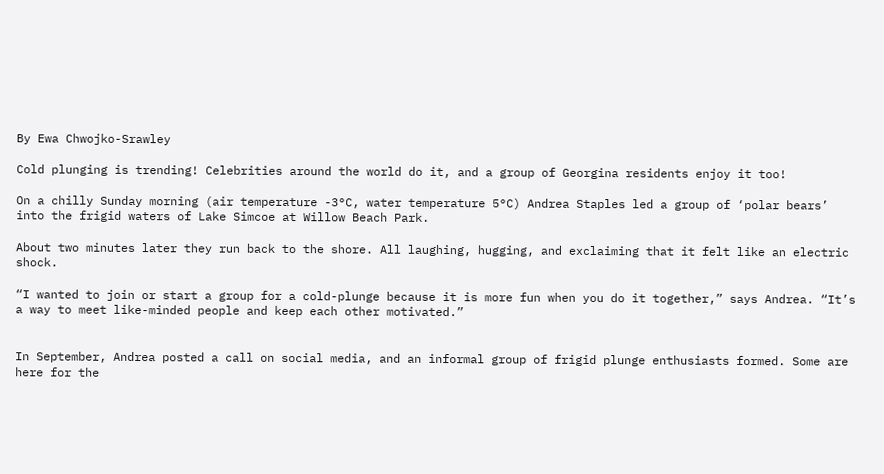By Ewa Chwojko-Srawley

Cold plunging is trending! Celebrities around the world do it, and a group of Georgina residents enjoy it too!

On a chilly Sunday morning (air temperature -3°C, water temperature 5°C) Andrea Staples led a group of ‘polar bears’ into the frigid waters of Lake Simcoe at Willow Beach Park.

About two minutes later they run back to the shore. All laughing, hugging, and exclaiming that it felt like an electric shock.

“I wanted to join or start a group for a cold-plunge because it is more fun when you do it together,” says Andrea. “It’s a way to meet like-minded people and keep each other motivated.”


In September, Andrea posted a call on social media, and an informal group of frigid plunge enthusiasts formed. Some are here for the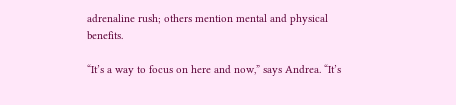adrenaline rush; others mention mental and physical benefits.

“It’s a way to focus on here and now,” says Andrea. “It’s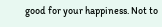good for your happiness. Not to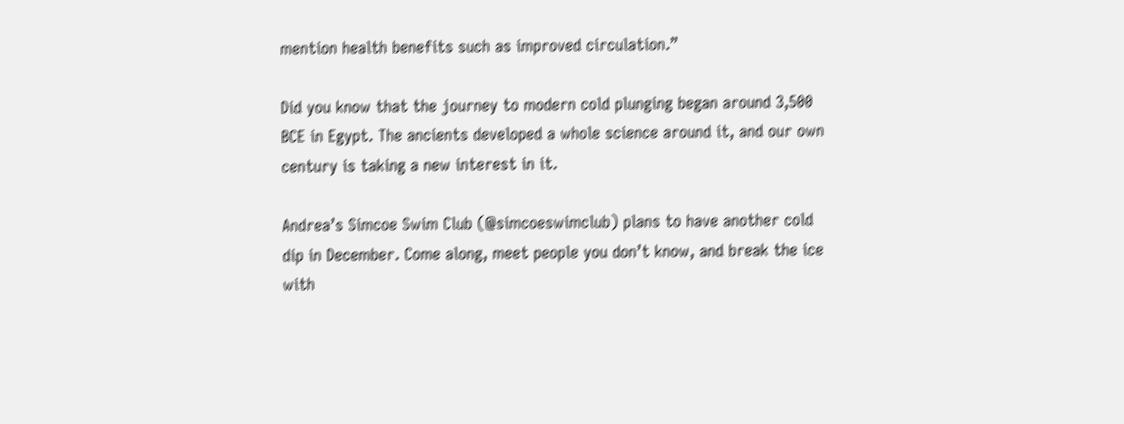mention health benefits such as improved circulation.”

Did you know that the journey to modern cold plunging began around 3,500 BCE in Egypt. The ancients developed a whole science around it, and our own century is taking a new interest in it.

Andrea’s Simcoe Swim Club (@simcoeswimclub) plans to have another cold dip in December. Come along, meet people you don’t know, and break the ice with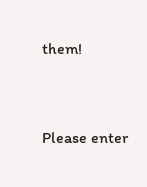them!



Please enter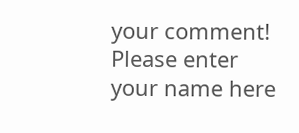your comment!
Please enter your name here